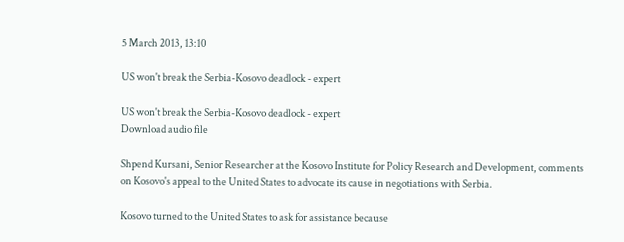5 March 2013, 13:10

US won't break the Serbia-Kosovo deadlock - expert

US won't break the Serbia-Kosovo deadlock - expert
Download audio file

Shpend Kursani, Senior Researcher at the Kosovo Institute for Policy Research and Development, comments on Kosovo's appeal to the United States to advocate its cause in negotiations with Serbia.

Kosovo turned to the United States to ask for assistance because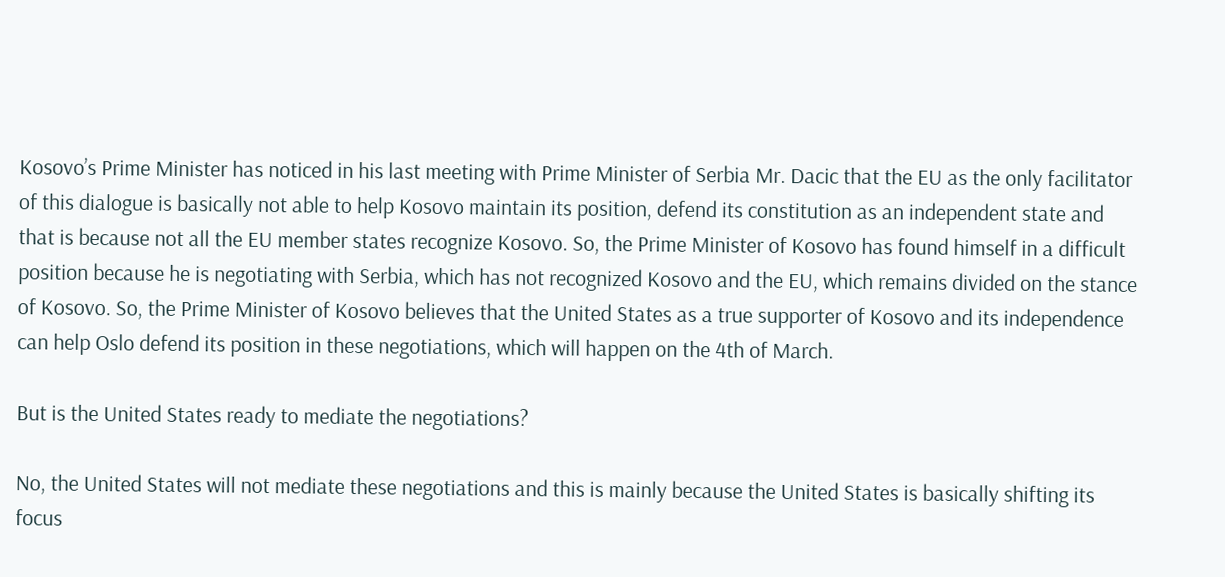Kosovo’s Prime Minister has noticed in his last meeting with Prime Minister of Serbia Mr. Dacic that the EU as the only facilitator of this dialogue is basically not able to help Kosovo maintain its position, defend its constitution as an independent state and that is because not all the EU member states recognize Kosovo. So, the Prime Minister of Kosovo has found himself in a difficult position because he is negotiating with Serbia, which has not recognized Kosovo and the EU, which remains divided on the stance of Kosovo. So, the Prime Minister of Kosovo believes that the United States as a true supporter of Kosovo and its independence can help Oslo defend its position in these negotiations, which will happen on the 4th of March.

But is the United States ready to mediate the negotiations?

No, the United States will not mediate these negotiations and this is mainly because the United States is basically shifting its focus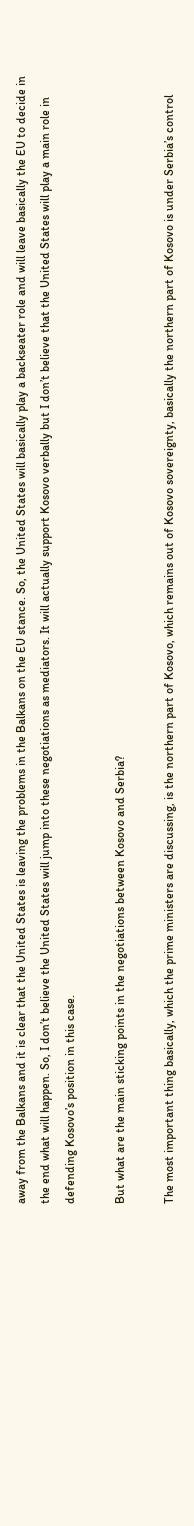away from the Balkans and it is clear that the United States is leaving the problems in the Balkans on the EU stance. So, the United States will basically play a backseater role and will leave basically the EU to decide in the end what will happen. So, I don’t believe the United States will jump into these negotiations as mediators. It will actually support Kosovo verbally but I don’t believe that the United States will play a main role in defending Kosovo’s position in this case.

But what are the main sticking points in the negotiations between Kosovo and Serbia?

The most important thing basically, which the prime ministers are discussing, is the northern part of Kosovo, which remains out of Kosovo sovereignty, basically the northern part of Kosovo is under Serbia’s control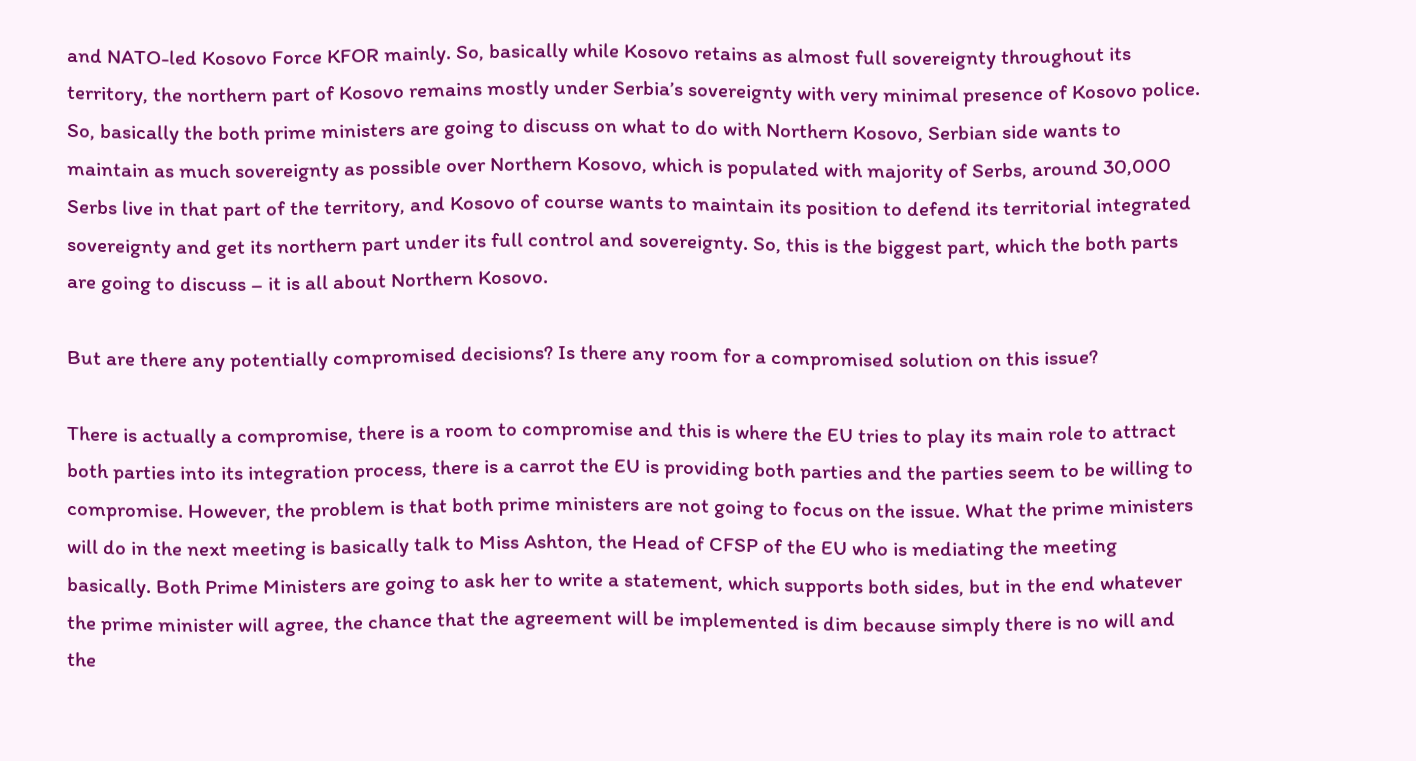and NATO-led Kosovo Force KFOR mainly. So, basically while Kosovo retains as almost full sovereignty throughout its territory, the northern part of Kosovo remains mostly under Serbia’s sovereignty with very minimal presence of Kosovo police. So, basically the both prime ministers are going to discuss on what to do with Northern Kosovo, Serbian side wants to maintain as much sovereignty as possible over Northern Kosovo, which is populated with majority of Serbs, around 30,000 Serbs live in that part of the territory, and Kosovo of course wants to maintain its position to defend its territorial integrated sovereignty and get its northern part under its full control and sovereignty. So, this is the biggest part, which the both parts are going to discuss – it is all about Northern Kosovo.

But are there any potentially compromised decisions? Is there any room for a compromised solution on this issue?

There is actually a compromise, there is a room to compromise and this is where the EU tries to play its main role to attract both parties into its integration process, there is a carrot the EU is providing both parties and the parties seem to be willing to compromise. However, the problem is that both prime ministers are not going to focus on the issue. What the prime ministers will do in the next meeting is basically talk to Miss Ashton, the Head of CFSP of the EU who is mediating the meeting basically. Both Prime Ministers are going to ask her to write a statement, which supports both sides, but in the end whatever the prime minister will agree, the chance that the agreement will be implemented is dim because simply there is no will and the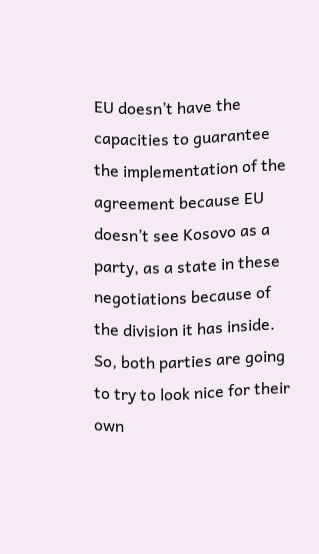EU doesn’t have the capacities to guarantee the implementation of the agreement because EU doesn’t see Kosovo as a party, as a state in these negotiations because of the division it has inside. So, both parties are going to try to look nice for their own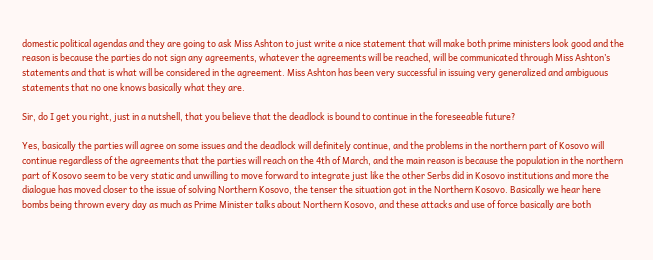domestic political agendas and they are going to ask Miss Ashton to just write a nice statement that will make both prime ministers look good and the reason is because the parties do not sign any agreements, whatever the agreements will be reached, will be communicated through Miss Ashton’s statements and that is what will be considered in the agreement. Miss Ashton has been very successful in issuing very generalized and ambiguous statements that no one knows basically what they are.

Sir, do I get you right, just in a nutshell, that you believe that the deadlock is bound to continue in the foreseeable future?

Yes, basically the parties will agree on some issues and the deadlock will definitely continue, and the problems in the northern part of Kosovo will continue regardless of the agreements that the parties will reach on the 4th of March, and the main reason is because the population in the northern part of Kosovo seem to be very static and unwilling to move forward to integrate just like the other Serbs did in Kosovo institutions and more the dialogue has moved closer to the issue of solving Northern Kosovo, the tenser the situation got in the Northern Kosovo. Basically we hear here bombs being thrown every day as much as Prime Minister talks about Northern Kosovo, and these attacks and use of force basically are both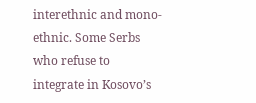interethnic and mono-ethnic. Some Serbs who refuse to integrate in Kosovo’s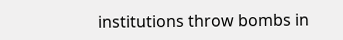institutions throw bombs in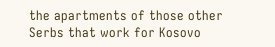the apartments of those other Serbs that work for Kosovo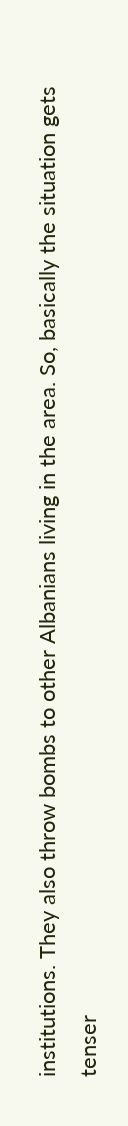institutions. They also throw bombs to other Albanians living in the area. So, basically the situation gets tenser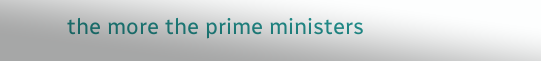the more the prime ministers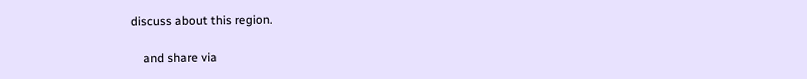discuss about this region.

    and share via